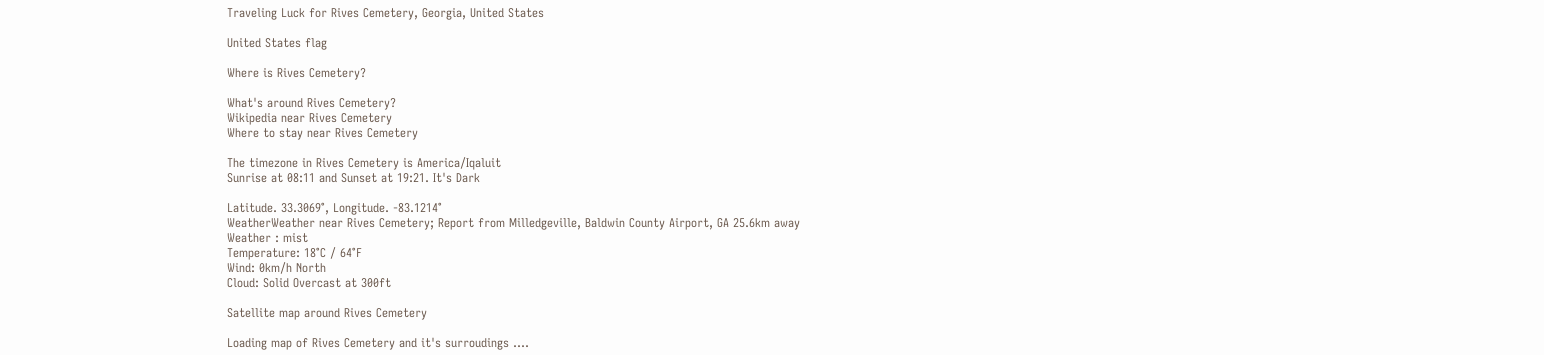Traveling Luck for Rives Cemetery, Georgia, United States

United States flag

Where is Rives Cemetery?

What's around Rives Cemetery?
Wikipedia near Rives Cemetery
Where to stay near Rives Cemetery

The timezone in Rives Cemetery is America/Iqaluit
Sunrise at 08:11 and Sunset at 19:21. It's Dark

Latitude. 33.3069°, Longitude. -83.1214°
WeatherWeather near Rives Cemetery; Report from Milledgeville, Baldwin County Airport, GA 25.6km away
Weather : mist
Temperature: 18°C / 64°F
Wind: 0km/h North
Cloud: Solid Overcast at 300ft

Satellite map around Rives Cemetery

Loading map of Rives Cemetery and it's surroudings ....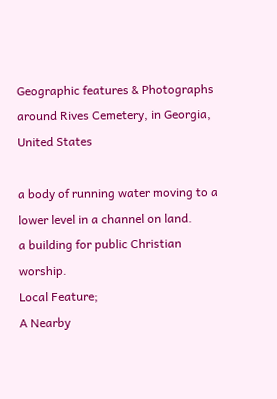Geographic features & Photographs around Rives Cemetery, in Georgia, United States

a body of running water moving to a lower level in a channel on land.
a building for public Christian worship.
Local Feature;
A Nearby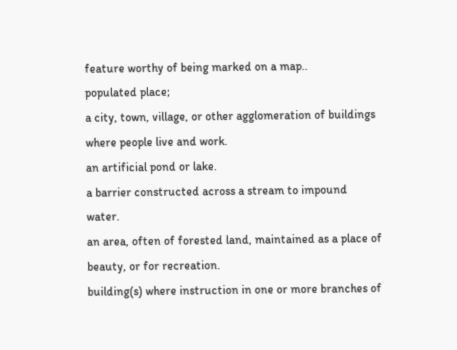feature worthy of being marked on a map..
populated place;
a city, town, village, or other agglomeration of buildings where people live and work.
an artificial pond or lake.
a barrier constructed across a stream to impound water.
an area, often of forested land, maintained as a place of beauty, or for recreation.
building(s) where instruction in one or more branches of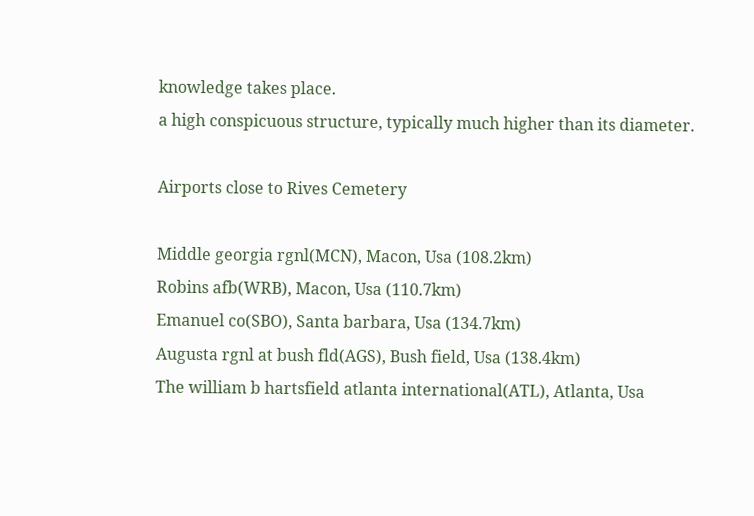knowledge takes place.
a high conspicuous structure, typically much higher than its diameter.

Airports close to Rives Cemetery

Middle georgia rgnl(MCN), Macon, Usa (108.2km)
Robins afb(WRB), Macon, Usa (110.7km)
Emanuel co(SBO), Santa barbara, Usa (134.7km)
Augusta rgnl at bush fld(AGS), Bush field, Usa (138.4km)
The william b hartsfield atlanta international(ATL), Atlanta, Usa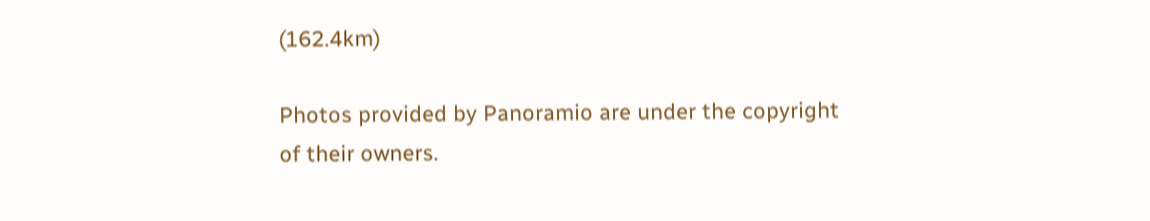(162.4km)

Photos provided by Panoramio are under the copyright of their owners.